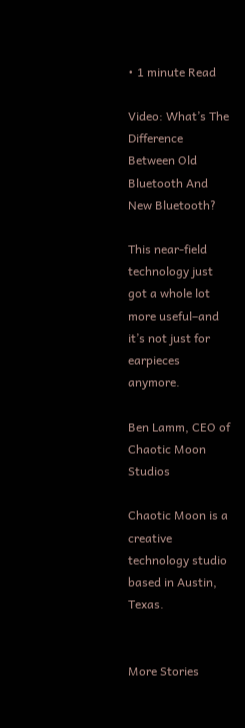• 1 minute Read

Video: What’s The Difference Between Old Bluetooth And New Bluetooth?

This near-field technology just got a whole lot more useful–and it’s not just for earpieces anymore.

Ben Lamm, CEO of Chaotic Moon Studios

Chaotic Moon is a creative technology studio based in Austin, Texas.


More Stories